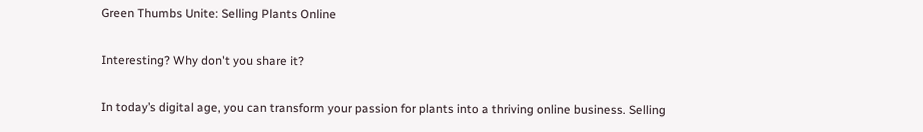Green Thumbs Unite: Selling Plants Online

Interesting? Why don't you share it?

In today’s digital age, you can transform your passion for plants into a thriving online business. Selling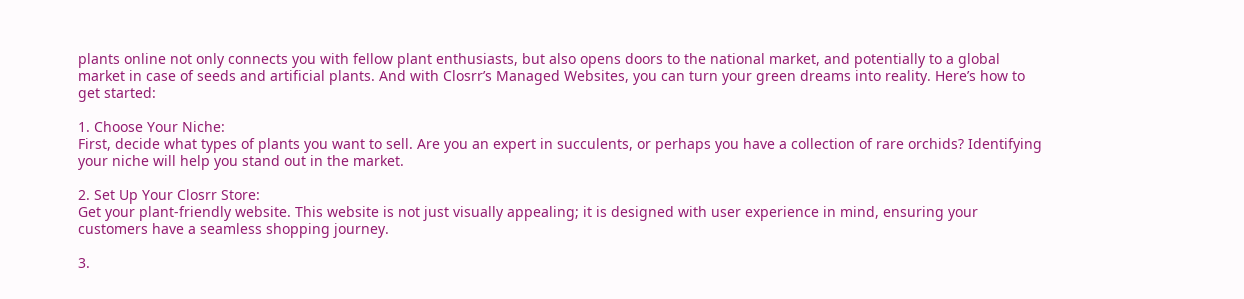plants online not only connects you with fellow plant enthusiasts, but also opens doors to the national market, and potentially to a global market in case of seeds and artificial plants. And with Closrr’s Managed Websites, you can turn your green dreams into reality. Here’s how to get started:

1. Choose Your Niche:
First, decide what types of plants you want to sell. Are you an expert in succulents, or perhaps you have a collection of rare orchids? Identifying your niche will help you stand out in the market.

2. Set Up Your Closrr Store:
Get your plant-friendly website. This website is not just visually appealing; it is designed with user experience in mind, ensuring your customers have a seamless shopping journey.

3.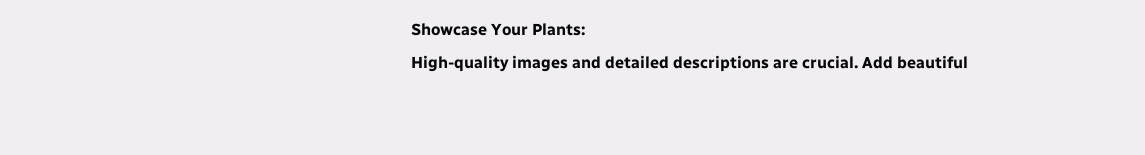Showcase Your Plants:
High-quality images and detailed descriptions are crucial. Add beautiful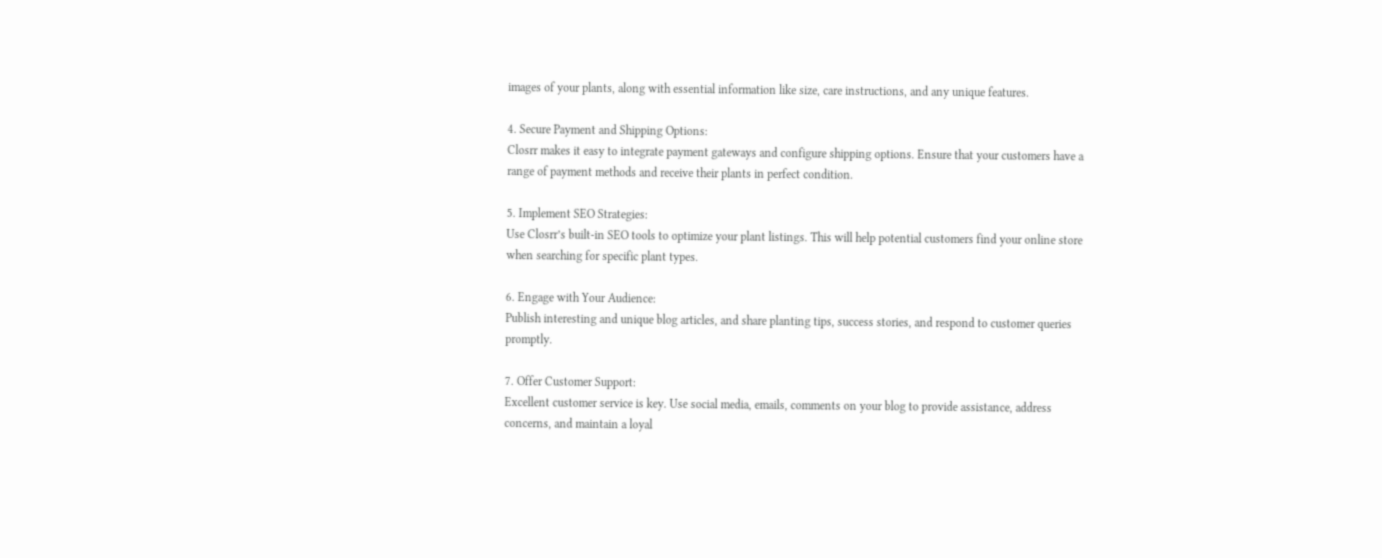images of your plants, along with essential information like size, care instructions, and any unique features.

4. Secure Payment and Shipping Options:
Closrr makes it easy to integrate payment gateways and configure shipping options. Ensure that your customers have a range of payment methods and receive their plants in perfect condition.

5. Implement SEO Strategies:
Use Closrr’s built-in SEO tools to optimize your plant listings. This will help potential customers find your online store when searching for specific plant types.

6. Engage with Your Audience:
Publish interesting and unique blog articles, and share planting tips, success stories, and respond to customer queries promptly.

7. Offer Customer Support:
Excellent customer service is key. Use social media, emails, comments on your blog to provide assistance, address concerns, and maintain a loyal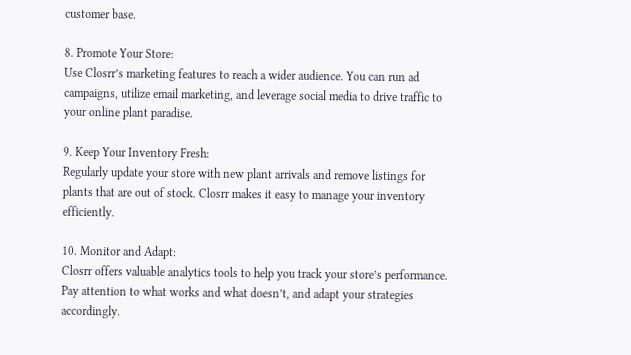customer base.

8. Promote Your Store:
Use Closrr’s marketing features to reach a wider audience. You can run ad campaigns, utilize email marketing, and leverage social media to drive traffic to your online plant paradise.

9. Keep Your Inventory Fresh:
Regularly update your store with new plant arrivals and remove listings for plants that are out of stock. Closrr makes it easy to manage your inventory efficiently.

10. Monitor and Adapt:
Closrr offers valuable analytics tools to help you track your store’s performance. Pay attention to what works and what doesn’t, and adapt your strategies accordingly.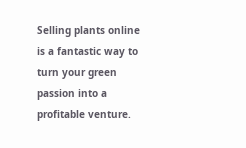Selling plants online is a fantastic way to turn your green passion into a profitable venture.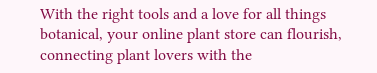With the right tools and a love for all things botanical, your online plant store can flourish, connecting plant lovers with the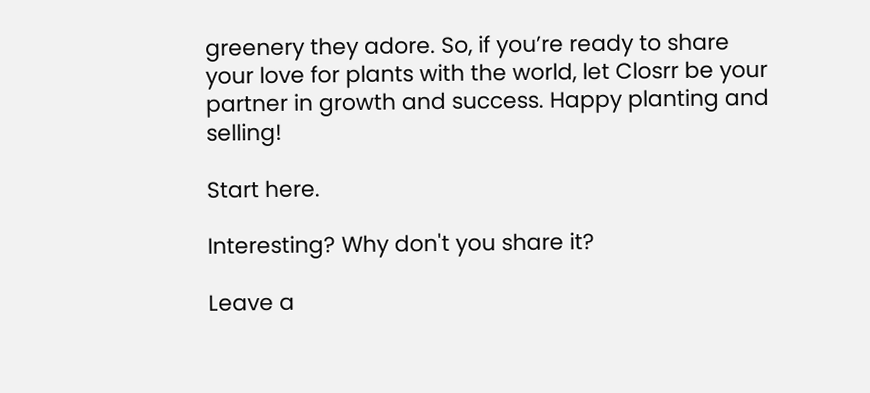greenery they adore. So, if you’re ready to share your love for plants with the world, let Closrr be your partner in growth and success. Happy planting and selling!

Start here.

Interesting? Why don't you share it?

Leave a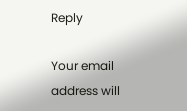Reply

Your email address will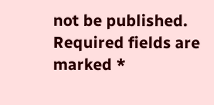not be published. Required fields are marked *